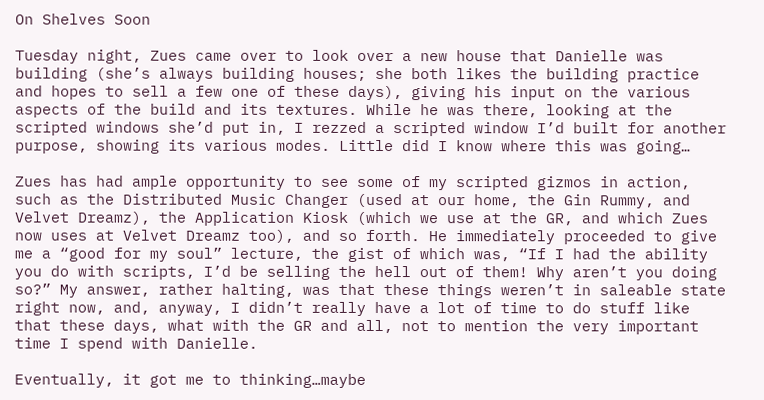On Shelves Soon

Tuesday night, Zues came over to look over a new house that Danielle was building (she’s always building houses; she both likes the building practice and hopes to sell a few one of these days), giving his input on the various aspects of the build and its textures. While he was there, looking at the scripted windows she’d put in, I rezzed a scripted window I’d built for another purpose, showing its various modes. Little did I know where this was going…

Zues has had ample opportunity to see some of my scripted gizmos in action, such as the Distributed Music Changer (used at our home, the Gin Rummy, and Velvet Dreamz), the Application Kiosk (which we use at the GR, and which Zues now uses at Velvet Dreamz too), and so forth. He immediately proceeded to give me a “good for my soul” lecture, the gist of which was, “If I had the ability you do with scripts, I’d be selling the hell out of them! Why aren’t you doing so?” My answer, rather halting, was that these things weren’t in saleable state right now, and, anyway, I didn’t really have a lot of time to do stuff like that these days, what with the GR and all, not to mention the very important time I spend with Danielle.

Eventually, it got me to thinking…maybe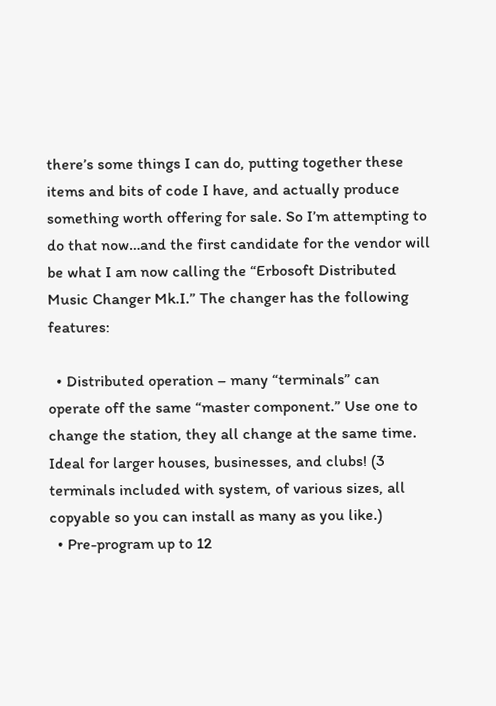there’s some things I can do, putting together these items and bits of code I have, and actually produce something worth offering for sale. So I’m attempting to do that now…and the first candidate for the vendor will be what I am now calling the “Erbosoft Distributed Music Changer Mk.I.” The changer has the following features:

  • Distributed operation – many “terminals” can operate off the same “master component.” Use one to change the station, they all change at the same time. Ideal for larger houses, businesses, and clubs! (3 terminals included with system, of various sizes, all copyable so you can install as many as you like.)
  • Pre-program up to 12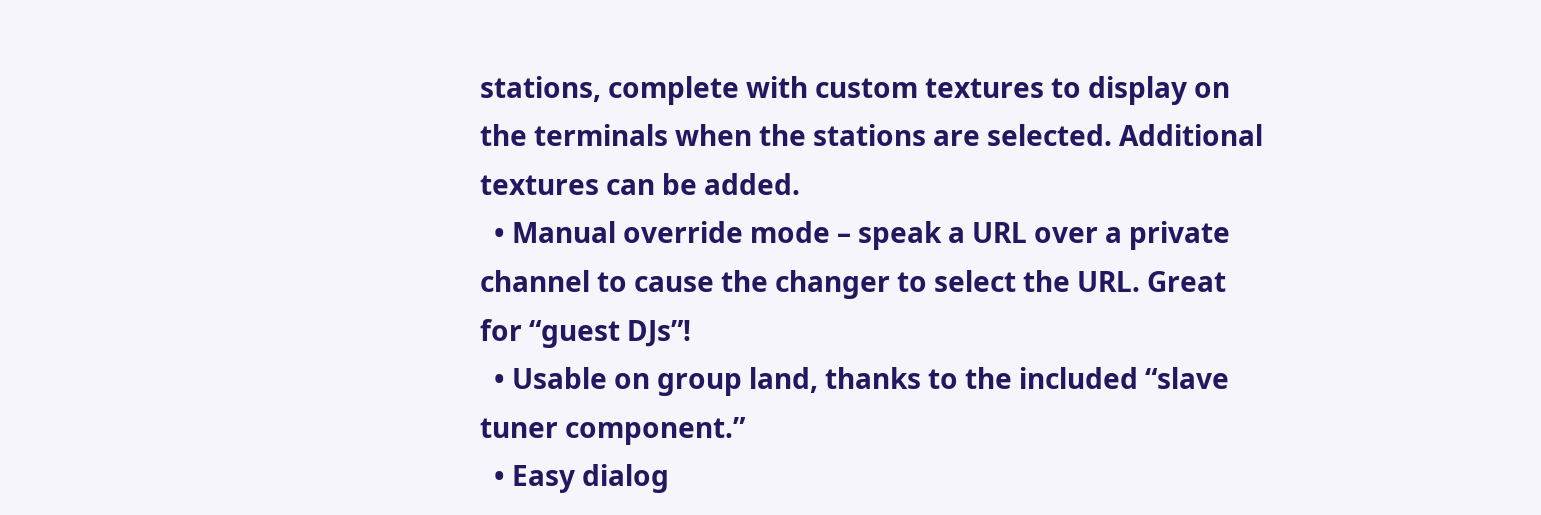stations, complete with custom textures to display on the terminals when the stations are selected. Additional textures can be added.
  • Manual override mode – speak a URL over a private channel to cause the changer to select the URL. Great for “guest DJs”!
  • Usable on group land, thanks to the included “slave tuner component.”
  • Easy dialog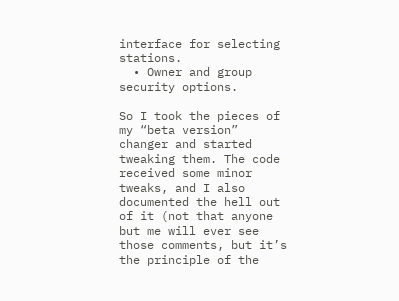interface for selecting stations.
  • Owner and group security options.

So I took the pieces of my “beta version” changer and started tweaking them. The code received some minor tweaks, and I also documented the hell out of it (not that anyone but me will ever see those comments, but it’s the principle of the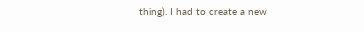thing). I had to create a new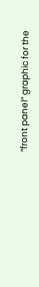“front panel” graphic for the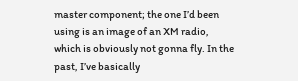master component; the one I’d been using is an image of an XM radio, which is obviously not gonna fly. In the past, I’ve basically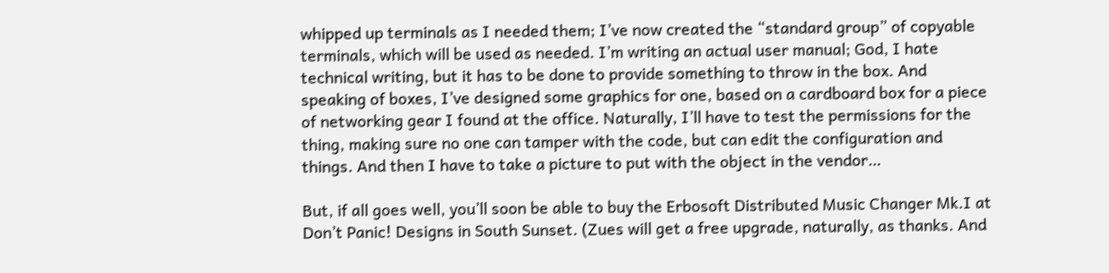whipped up terminals as I needed them; I’ve now created the “standard group” of copyable terminals, which will be used as needed. I’m writing an actual user manual; God, I hate technical writing, but it has to be done to provide something to throw in the box. And speaking of boxes, I’ve designed some graphics for one, based on a cardboard box for a piece of networking gear I found at the office. Naturally, I’ll have to test the permissions for the thing, making sure no one can tamper with the code, but can edit the configuration and things. And then I have to take a picture to put with the object in the vendor…

But, if all goes well, you’ll soon be able to buy the Erbosoft Distributed Music Changer Mk.I at Don’t Panic! Designs in South Sunset. (Zues will get a free upgrade, naturally, as thanks. And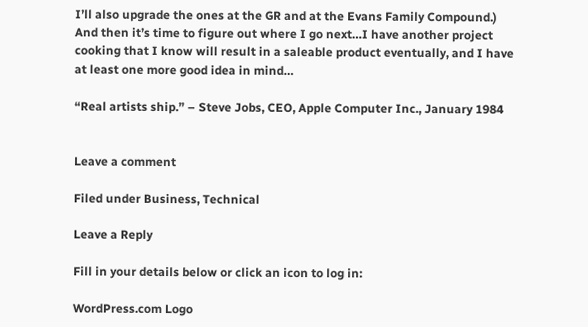I’ll also upgrade the ones at the GR and at the Evans Family Compound.) And then it’s time to figure out where I go next…I have another project cooking that I know will result in a saleable product eventually, and I have at least one more good idea in mind…

“Real artists ship.” – Steve Jobs, CEO, Apple Computer Inc., January 1984


Leave a comment

Filed under Business, Technical

Leave a Reply

Fill in your details below or click an icon to log in:

WordPress.com Logo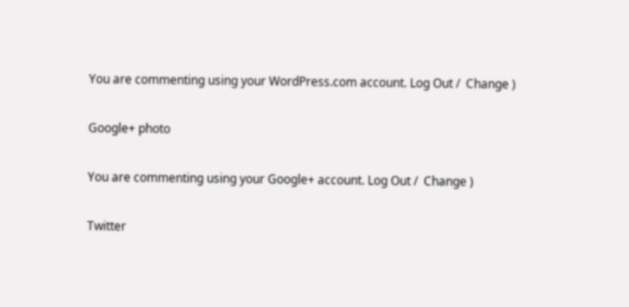You are commenting using your WordPress.com account. Log Out /  Change )

Google+ photo

You are commenting using your Google+ account. Log Out /  Change )

Twitter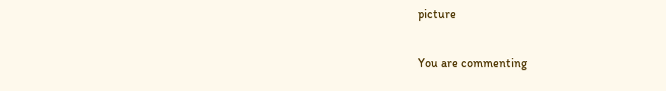picture

You are commenting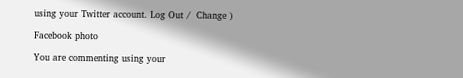using your Twitter account. Log Out /  Change )

Facebook photo

You are commenting using your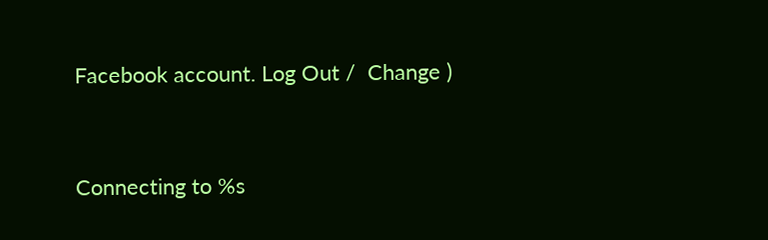Facebook account. Log Out /  Change )


Connecting to %s